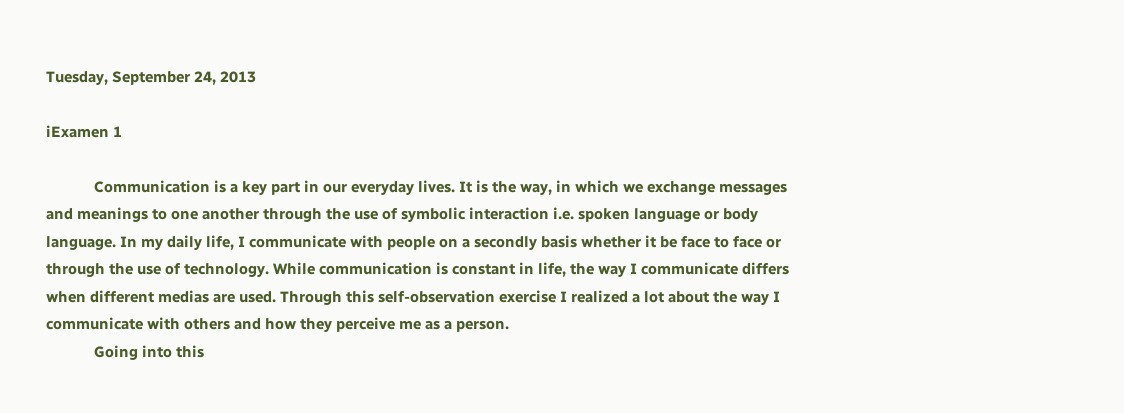Tuesday, September 24, 2013

iExamen 1

            Communication is a key part in our everyday lives. It is the way, in which we exchange messages and meanings to one another through the use of symbolic interaction i.e. spoken language or body language. In my daily life, I communicate with people on a secondly basis whether it be face to face or through the use of technology. While communication is constant in life, the way I communicate differs when different medias are used. Through this self-observation exercise I realized a lot about the way I communicate with others and how they perceive me as a person.
            Going into this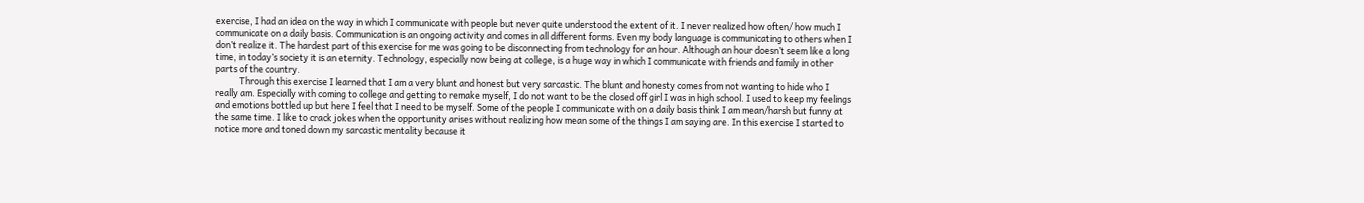exercise, I had an idea on the way in which I communicate with people but never quite understood the extent of it. I never realized how often/ how much I communicate on a daily basis. Communication is an ongoing activity and comes in all different forms. Even my body language is communicating to others when I don’t realize it. The hardest part of this exercise for me was going to be disconnecting from technology for an hour. Although an hour doesn’t seem like a long time, in today’s society it is an eternity. Technology, especially now being at college, is a huge way in which I communicate with friends and family in other parts of the country.
            Through this exercise I learned that I am a very blunt and honest but very sarcastic. The blunt and honesty comes from not wanting to hide who I really am. Especially with coming to college and getting to remake myself, I do not want to be the closed off girl I was in high school. I used to keep my feelings and emotions bottled up but here I feel that I need to be myself. Some of the people I communicate with on a daily basis think I am mean/harsh but funny at the same time. I like to crack jokes when the opportunity arises without realizing how mean some of the things I am saying are. In this exercise I started to notice more and toned down my sarcastic mentality because it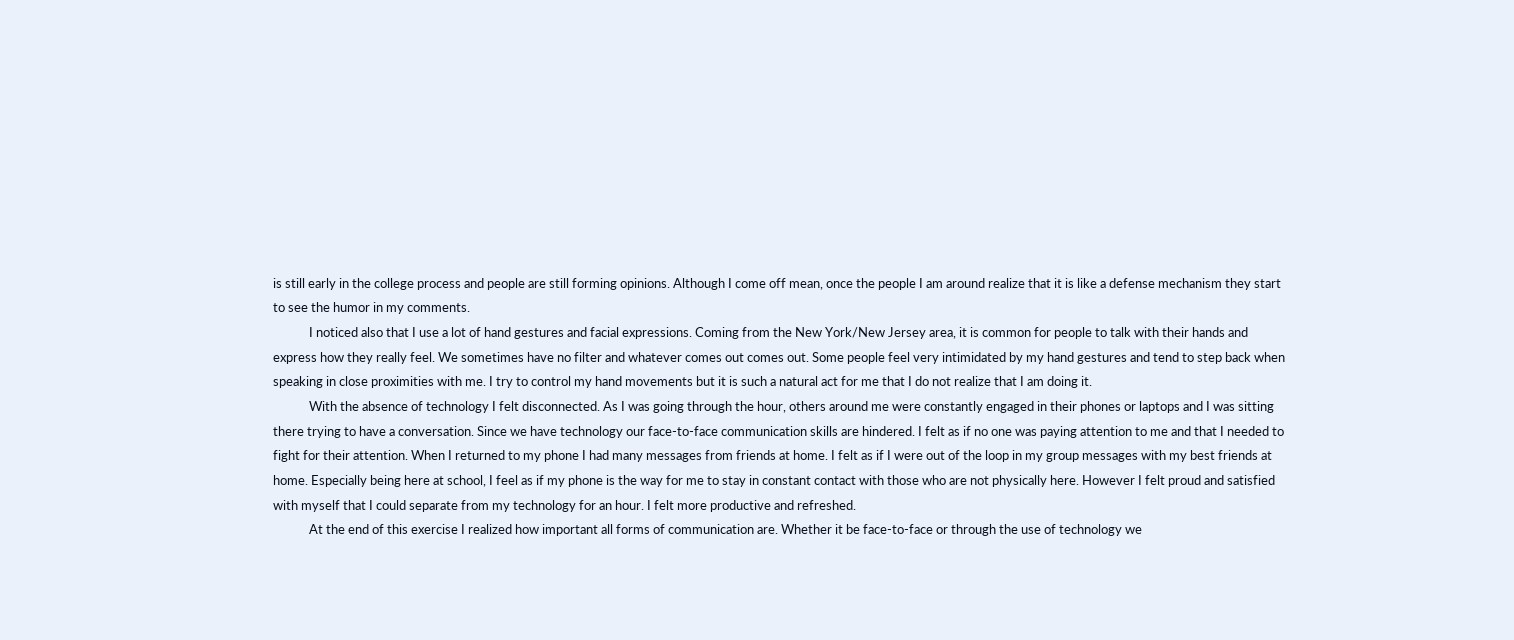is still early in the college process and people are still forming opinions. Although I come off mean, once the people I am around realize that it is like a defense mechanism they start to see the humor in my comments.
            I noticed also that I use a lot of hand gestures and facial expressions. Coming from the New York/New Jersey area, it is common for people to talk with their hands and express how they really feel. We sometimes have no filter and whatever comes out comes out. Some people feel very intimidated by my hand gestures and tend to step back when speaking in close proximities with me. I try to control my hand movements but it is such a natural act for me that I do not realize that I am doing it.
            With the absence of technology I felt disconnected. As I was going through the hour, others around me were constantly engaged in their phones or laptops and I was sitting there trying to have a conversation. Since we have technology our face-to-face communication skills are hindered. I felt as if no one was paying attention to me and that I needed to fight for their attention. When I returned to my phone I had many messages from friends at home. I felt as if I were out of the loop in my group messages with my best friends at home. Especially being here at school, I feel as if my phone is the way for me to stay in constant contact with those who are not physically here. However I felt proud and satisfied with myself that I could separate from my technology for an hour. I felt more productive and refreshed.
            At the end of this exercise I realized how important all forms of communication are. Whether it be face-to-face or through the use of technology we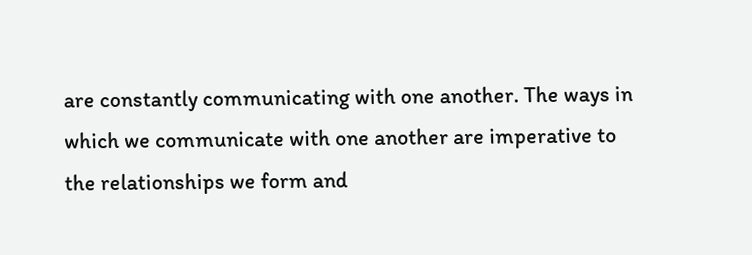are constantly communicating with one another. The ways in which we communicate with one another are imperative to the relationships we form and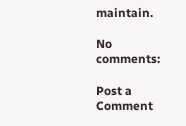maintain.

No comments:

Post a Comment